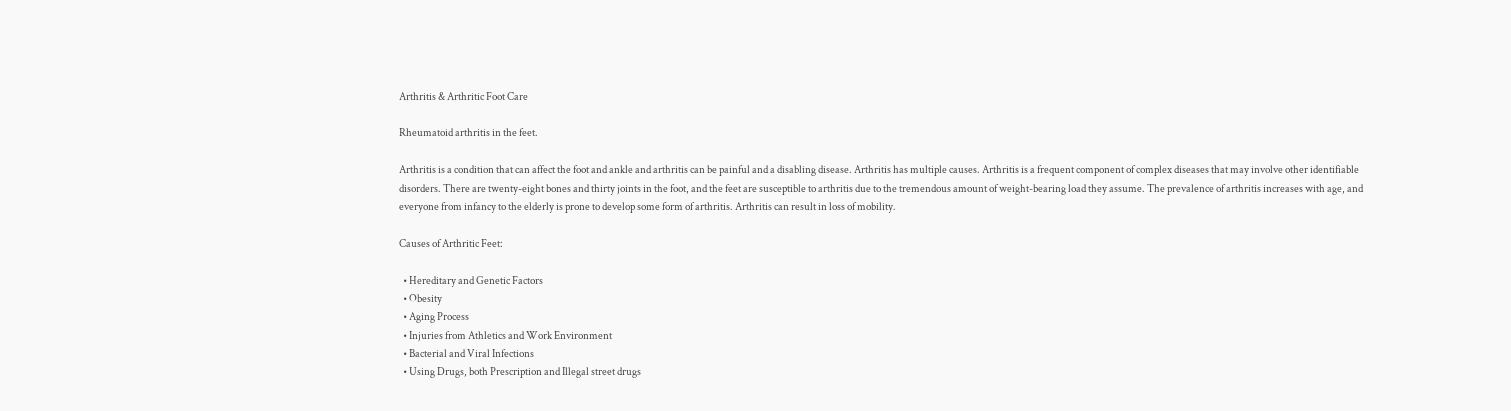Arthritis & Arthritic Foot Care

Rheumatoid arthritis in the feet.

Arthritis is a condition that can affect the foot and ankle and arthritis can be painful and a disabling disease. Arthritis has multiple causes. Arthritis is a frequent component of complex diseases that may involve other identifiable disorders. There are twenty-eight bones and thirty joints in the foot, and the feet are susceptible to arthritis due to the tremendous amount of weight-bearing load they assume. The prevalence of arthritis increases with age, and everyone from infancy to the elderly is prone to develop some form of arthritis. Arthritis can result in loss of mobility.

Causes of Arthritic Feet:

  • Hereditary and Genetic Factors
  • Obesity
  • Aging Process
  • Injuries from Athletics and Work Environment
  • Bacterial and Viral Infections
  • Using Drugs, both Prescription and Illegal street drugs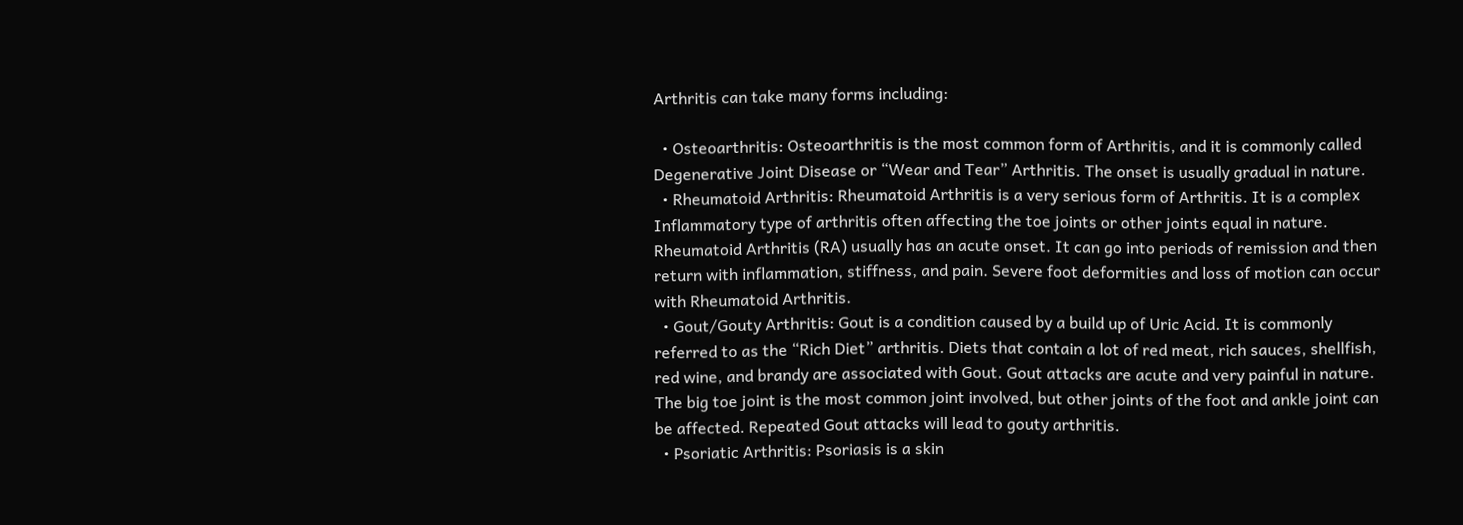Arthritis can take many forms including:

  • Osteoarthritis: Osteoarthritis is the most common form of Arthritis, and it is commonly called Degenerative Joint Disease or “Wear and Tear” Arthritis. The onset is usually gradual in nature.
  • Rheumatoid Arthritis: Rheumatoid Arthritis is a very serious form of Arthritis. It is a complex Inflammatory type of arthritis often affecting the toe joints or other joints equal in nature. Rheumatoid Arthritis (RA) usually has an acute onset. It can go into periods of remission and then return with inflammation, stiffness, and pain. Severe foot deformities and loss of motion can occur with Rheumatoid Arthritis.
  • Gout/Gouty Arthritis: Gout is a condition caused by a build up of Uric Acid. It is commonly referred to as the “Rich Diet” arthritis. Diets that contain a lot of red meat, rich sauces, shellfish, red wine, and brandy are associated with Gout. Gout attacks are acute and very painful in nature. The big toe joint is the most common joint involved, but other joints of the foot and ankle joint can be affected. Repeated Gout attacks will lead to gouty arthritis.
  • Psoriatic Arthritis: Psoriasis is a skin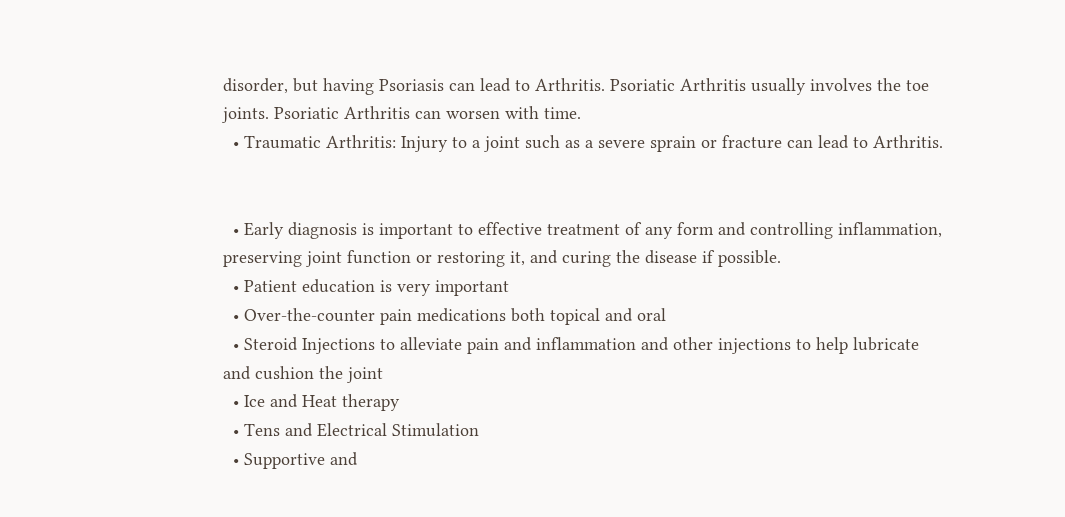disorder, but having Psoriasis can lead to Arthritis. Psoriatic Arthritis usually involves the toe joints. Psoriatic Arthritis can worsen with time.
  • Traumatic Arthritis: Injury to a joint such as a severe sprain or fracture can lead to Arthritis.


  • Early diagnosis is important to effective treatment of any form and controlling inflammation, preserving joint function or restoring it, and curing the disease if possible.
  • Patient education is very important
  • Over-the-counter pain medications both topical and oral
  • Steroid Injections to alleviate pain and inflammation and other injections to help lubricate and cushion the joint
  • Ice and Heat therapy
  • Tens and Electrical Stimulation
  • Supportive and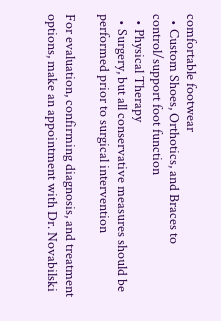comfortable footwear
  • Custom Shoes, Orthotics, and Braces to control/support foot function
  • Physical Therapy
  • Surgery, but all conservative measures should be performed prior to surgical intervention

For evaluation, confirming diagnosis, and treatment options, make an appointment with Dr. Novabilski